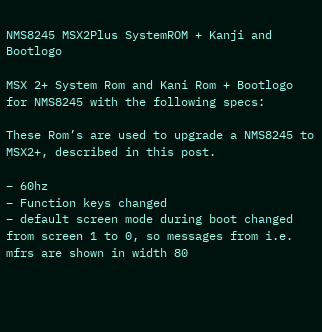NMS8245 MSX2Plus SystemROM + Kanji and Bootlogo

MSX 2+ System Rom and Kani Rom + Bootlogo for NMS8245 with the following specs:

These Rom’s are used to upgrade a NMS8245 to MSX2+, described in this post.

– 60hz
– Function keys changed
– default screen mode during boot changed from screen 1 to 0, so messages from i.e. mfrs are shown in width 80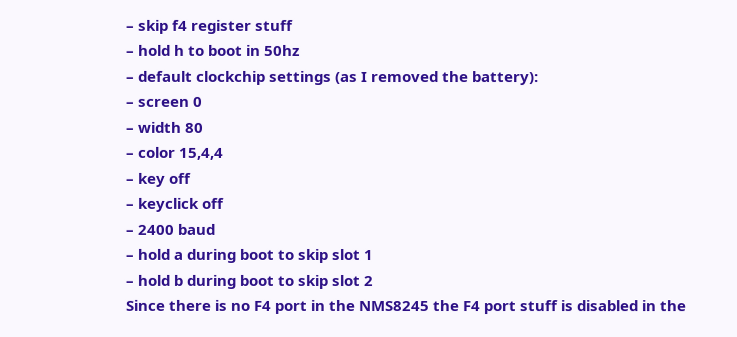– skip f4 register stuff
– hold h to boot in 50hz
– default clockchip settings (as I removed the battery):
– screen 0
– width 80
– color 15,4,4
– key off
– keyclick off
– 2400 baud
– hold a during boot to skip slot 1
– hold b during boot to skip slot 2
Since there is no F4 port in the NMS8245 the F4 port stuff is disabled in the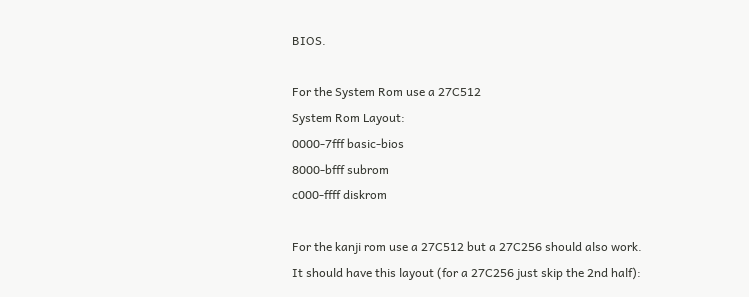BIOS.

For the System Rom use a 27C512
System Rom Layout:
0000-7fff basic-bios
8000-bfff subrom
c000-ffff diskrom

For the kanji rom use a 27C512 but a 27C256 should also work.
It should have this layout (for a 27C256 just skip the 2nd half):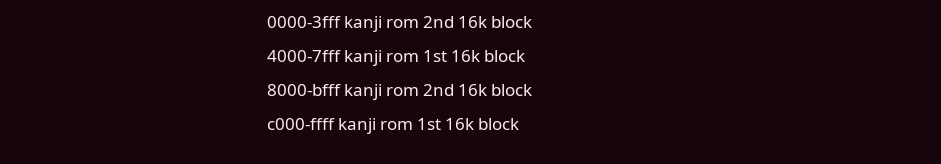0000-3fff kanji rom 2nd 16k block
4000-7fff kanji rom 1st 16k block
8000-bfff kanji rom 2nd 16k block
c000-ffff kanji rom 1st 16k block